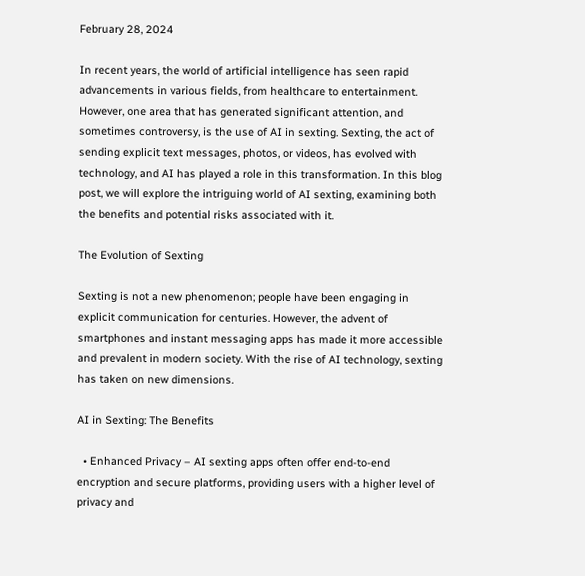February 28, 2024

In recent years, the world of artificial intelligence has seen rapid advancements in various fields, from healthcare to entertainment. However, one area that has generated significant attention, and sometimes controversy, is the use of AI in sexting. Sexting, the act of sending explicit text messages, photos, or videos, has evolved with technology, and AI has played a role in this transformation. In this blog post, we will explore the intriguing world of AI sexting, examining both the benefits and potential risks associated with it.

The Evolution of Sexting

Sexting is not a new phenomenon; people have been engaging in explicit communication for centuries. However, the advent of smartphones and instant messaging apps has made it more accessible and prevalent in modern society. With the rise of AI technology, sexting has taken on new dimensions.

AI in Sexting: The Benefits

  • Enhanced Privacy – AI sexting apps often offer end-to-end encryption and secure platforms, providing users with a higher level of privacy and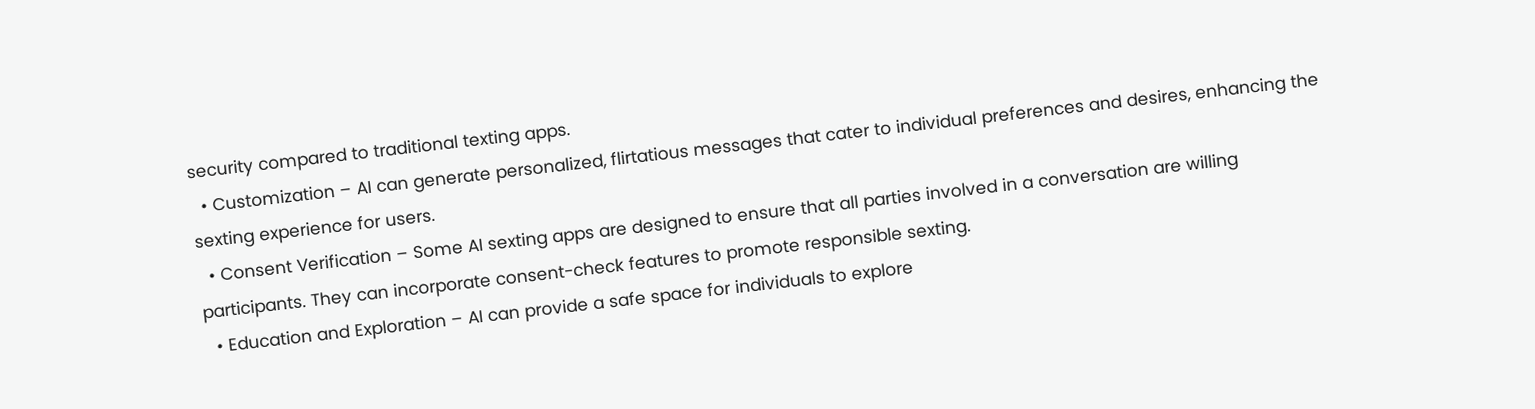security compared to traditional texting apps.
  • Customization – AI can generate personalized, flirtatious messages that cater to individual preferences and desires, enhancing the sexting experience for users.
  • Consent Verification – Some AI sexting apps are designed to ensure that all parties involved in a conversation are willing participants. They can incorporate consent-check features to promote responsible sexting.
  • Education and Exploration – AI can provide a safe space for individuals to explore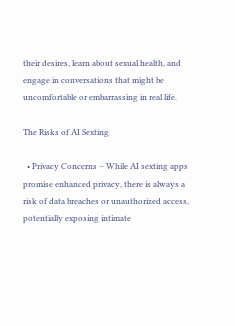their desires, learn about sexual health, and engage in conversations that might be uncomfortable or embarrassing in real life.

The Risks of AI Sexting

  • Privacy Concerns – While AI sexting apps promise enhanced privacy, there is always a risk of data breaches or unauthorized access, potentially exposing intimate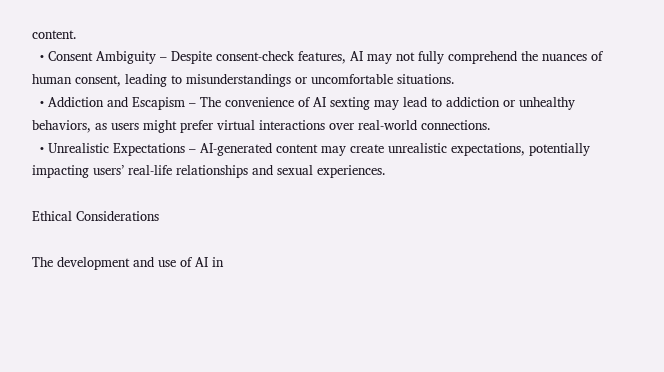content.
  • Consent Ambiguity – Despite consent-check features, AI may not fully comprehend the nuances of human consent, leading to misunderstandings or uncomfortable situations.
  • Addiction and Escapism – The convenience of AI sexting may lead to addiction or unhealthy behaviors, as users might prefer virtual interactions over real-world connections.
  • Unrealistic Expectations – AI-generated content may create unrealistic expectations, potentially impacting users’ real-life relationships and sexual experiences.

Ethical Considerations

The development and use of AI in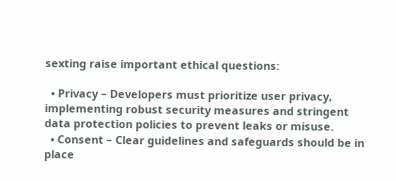sexting raise important ethical questions:

  • Privacy – Developers must prioritize user privacy, implementing robust security measures and stringent data protection policies to prevent leaks or misuse.
  • Consent – Clear guidelines and safeguards should be in place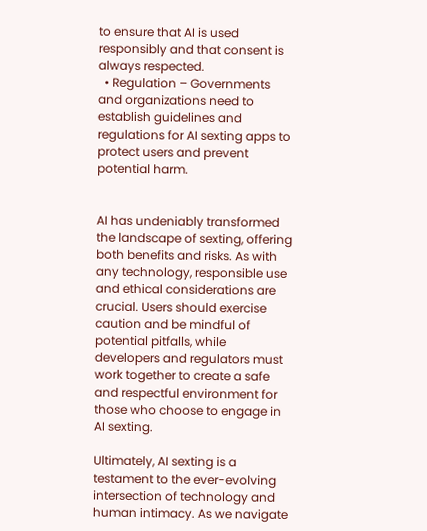to ensure that AI is used responsibly and that consent is always respected.
  • Regulation – Governments and organizations need to establish guidelines and regulations for AI sexting apps to protect users and prevent potential harm.


AI has undeniably transformed the landscape of sexting, offering both benefits and risks. As with any technology, responsible use and ethical considerations are crucial. Users should exercise caution and be mindful of potential pitfalls, while developers and regulators must work together to create a safe and respectful environment for those who choose to engage in AI sexting.

Ultimately, AI sexting is a testament to the ever-evolving intersection of technology and human intimacy. As we navigate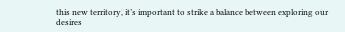this new territory, it’s important to strike a balance between exploring our desires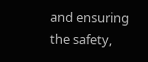and ensuring the safety,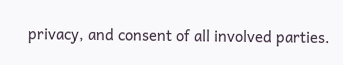privacy, and consent of all involved parties.